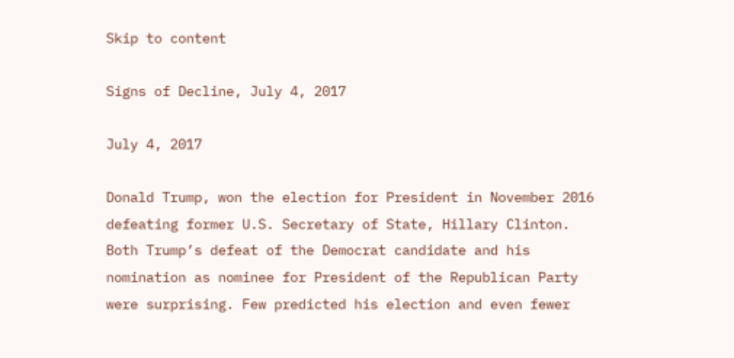Skip to content

Signs of Decline, July 4, 2017

July 4, 2017

Donald Trump, won the election for President in November 2016 defeating former U.S. Secretary of State, Hillary Clinton. Both Trump’s defeat of the Democrat candidate and his nomination as nominee for President of the Republican Party were surprising. Few predicted his election and even fewer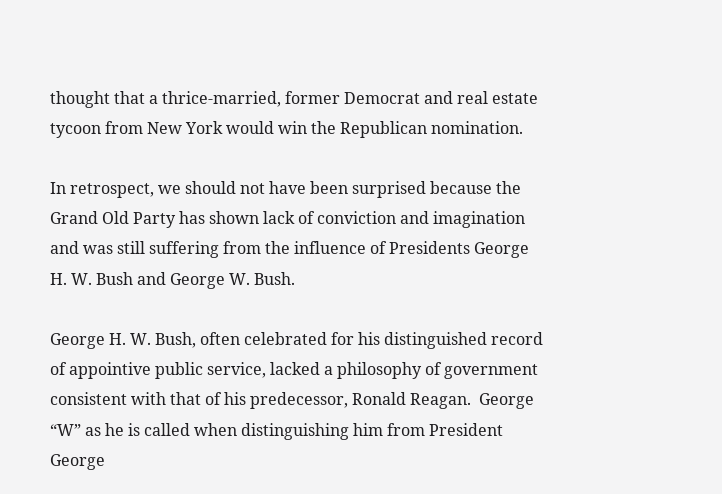thought that a thrice-married, former Democrat and real estate tycoon from New York would win the Republican nomination.

In retrospect, we should not have been surprised because the Grand Old Party has shown lack of conviction and imagination and was still suffering from the influence of Presidents George H. W. Bush and George W. Bush.

George H. W. Bush, often celebrated for his distinguished record of appointive public service, lacked a philosophy of government consistent with that of his predecessor, Ronald Reagan.  George “W” as he is called when distinguishing him from President George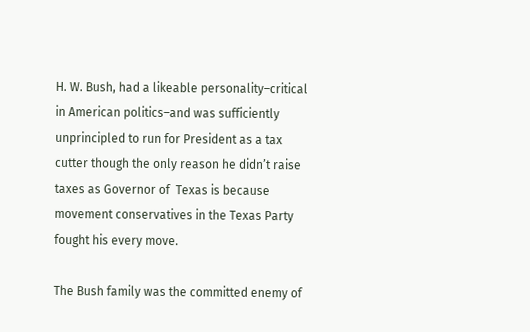H. W. Bush, had a likeable personality–critical in American politics–and was sufficiently unprincipled to run for President as a tax cutter though the only reason he didn’t raise taxes as Governor of  Texas is because movement conservatives in the Texas Party fought his every move.

The Bush family was the committed enemy of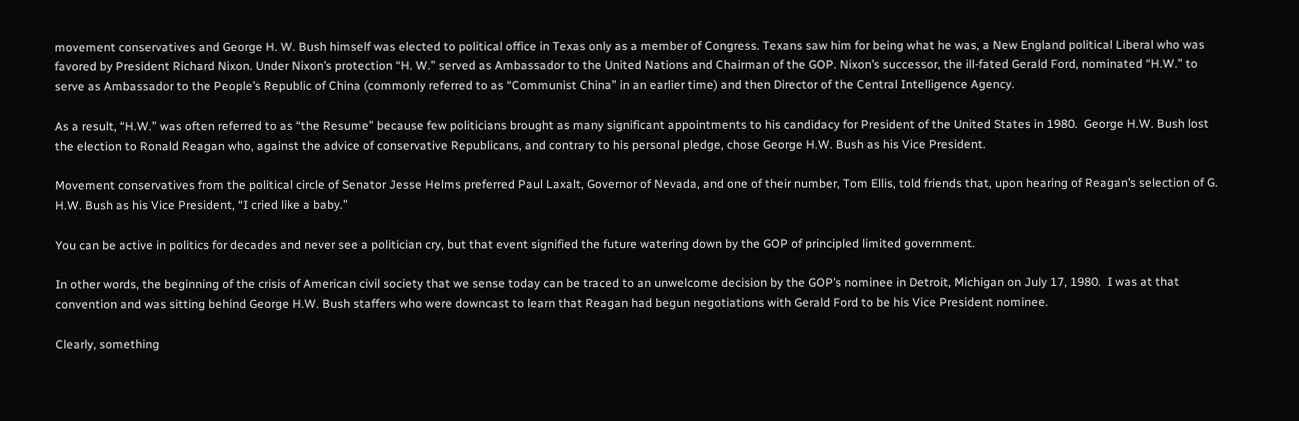movement conservatives and George H. W. Bush himself was elected to political office in Texas only as a member of Congress. Texans saw him for being what he was, a New England political Liberal who was favored by President Richard Nixon. Under Nixon’s protection “H. W.” served as Ambassador to the United Nations and Chairman of the GOP. Nixon’s successor, the ill-fated Gerald Ford, nominated “H.W.” to serve as Ambassador to the People’s Republic of China (commonly referred to as “Communist China” in an earlier time) and then Director of the Central Intelligence Agency.

As a result, “H.W.” was often referred to as “the Resume” because few politicians brought as many significant appointments to his candidacy for President of the United States in 1980.  George H.W. Bush lost the election to Ronald Reagan who, against the advice of conservative Republicans, and contrary to his personal pledge, chose George H.W. Bush as his Vice President.

Movement conservatives from the political circle of Senator Jesse Helms preferred Paul Laxalt, Governor of Nevada, and one of their number, Tom Ellis, told friends that, upon hearing of Reagan’s selection of G. H.W. Bush as his Vice President, “I cried like a baby.”

You can be active in politics for decades and never see a politician cry, but that event signified the future watering down by the GOP of principled limited government.

In other words, the beginning of the crisis of American civil society that we sense today can be traced to an unwelcome decision by the GOP’s nominee in Detroit, Michigan on July 17, 1980.  I was at that convention and was sitting behind George H.W. Bush staffers who were downcast to learn that Reagan had begun negotiations with Gerald Ford to be his Vice President nominee.

Clearly, something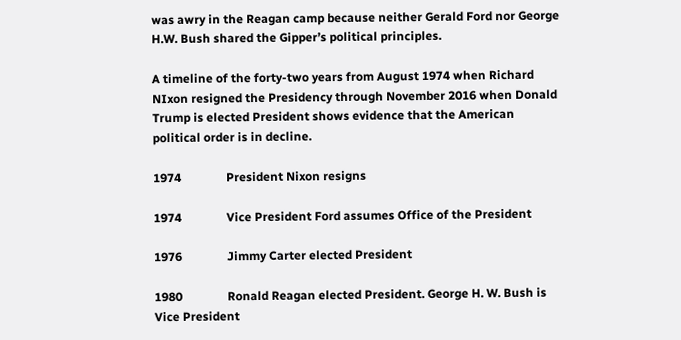was awry in the Reagan camp because neither Gerald Ford nor George H.W. Bush shared the Gipper’s political principles.

A timeline of the forty-two years from August 1974 when Richard NIxon resigned the Presidency through November 2016 when Donald Trump is elected President shows evidence that the American political order is in decline.

1974               President Nixon resigns

1974               Vice President Ford assumes Office of the President

1976               Jimmy Carter elected President

1980               Ronald Reagan elected President. George H. W. Bush is Vice President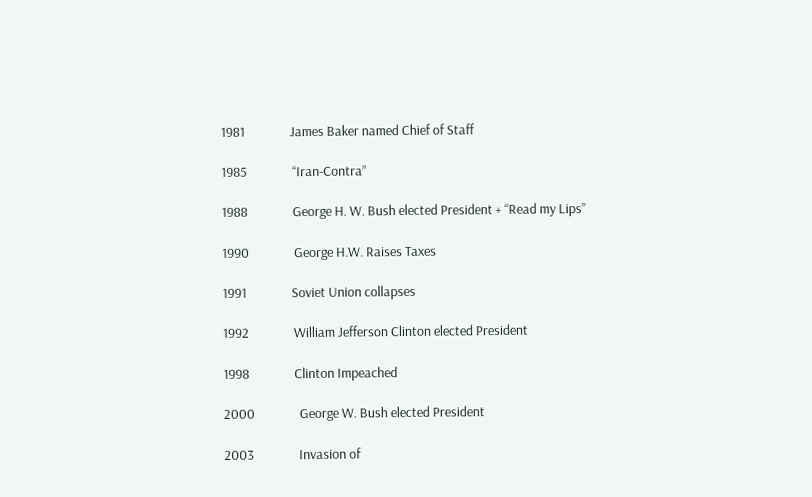1981               James Baker named Chief of Staff

1985               “Iran-Contra”

1988               George H. W. Bush elected President + “Read my Lips”

1990               George H.W. Raises Taxes

1991               Soviet Union collapses

1992               William Jefferson Clinton elected President

1998               Clinton Impeached

2000               George W. Bush elected President

2003               Invasion of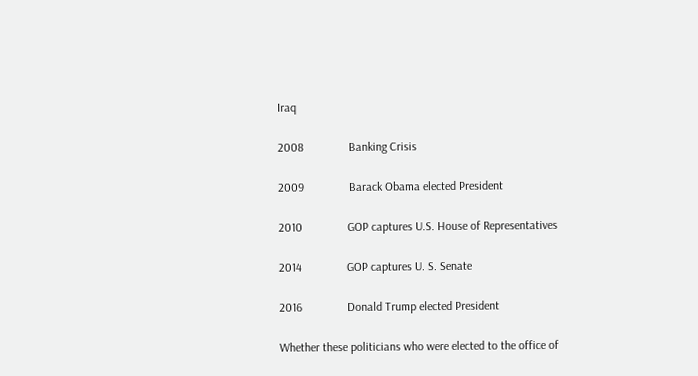Iraq

2008               Banking Crisis

2009               Barack Obama elected President

2010               GOP captures U.S. House of Representatives

2014               GOP captures U. S. Senate

2016               Donald Trump elected President

Whether these politicians who were elected to the office of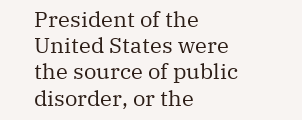President of the United States were the source of public disorder, or the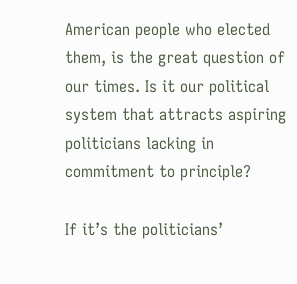American people who elected them, is the great question of our times. Is it our political system that attracts aspiring politicians lacking in commitment to principle?

If it’s the politicians’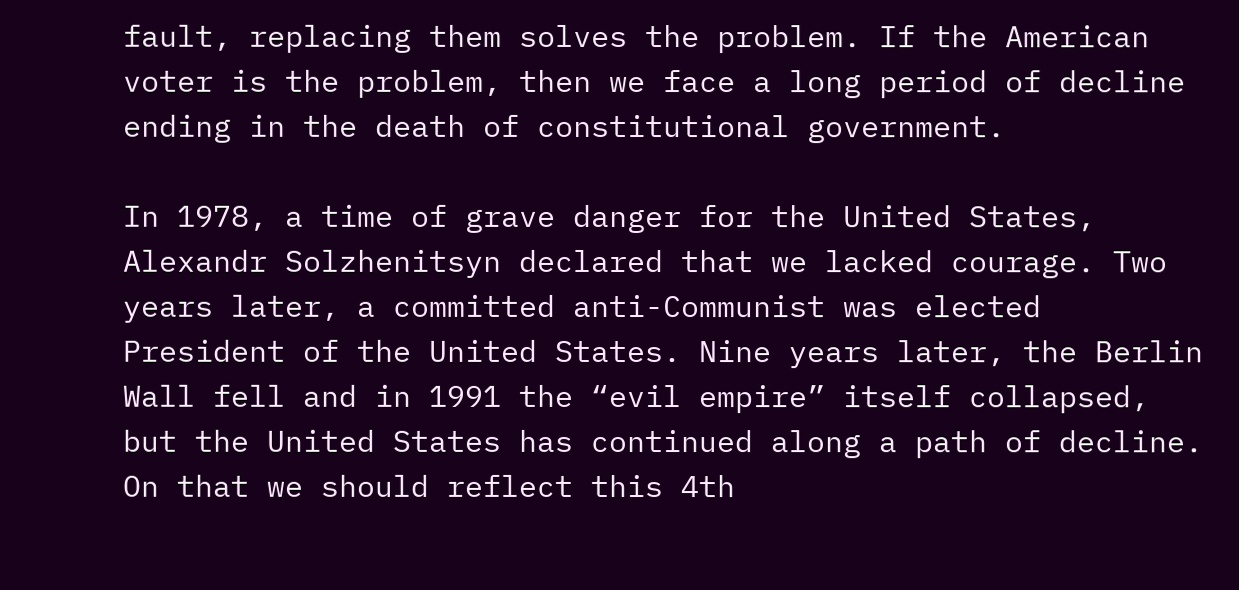fault, replacing them solves the problem. If the American voter is the problem, then we face a long period of decline ending in the death of constitutional government.

In 1978, a time of grave danger for the United States, Alexandr Solzhenitsyn declared that we lacked courage. Two years later, a committed anti-Communist was elected President of the United States. Nine years later, the Berlin Wall fell and in 1991 the “evil empire” itself collapsed, but the United States has continued along a path of decline. On that we should reflect this 4th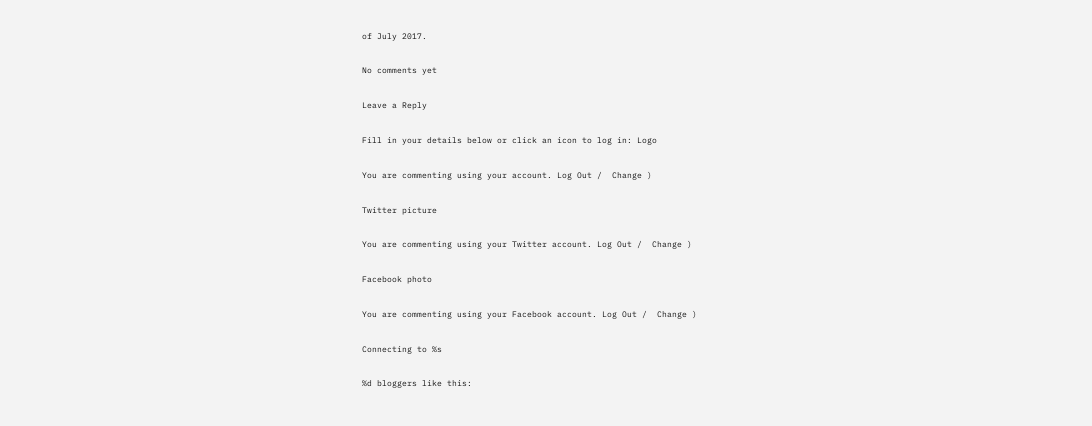of July 2017.

No comments yet

Leave a Reply

Fill in your details below or click an icon to log in: Logo

You are commenting using your account. Log Out /  Change )

Twitter picture

You are commenting using your Twitter account. Log Out /  Change )

Facebook photo

You are commenting using your Facebook account. Log Out /  Change )

Connecting to %s

%d bloggers like this: